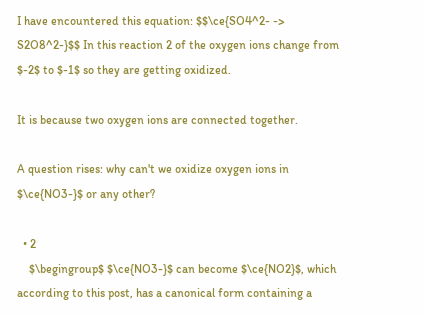I have encountered this equation: $$\ce{SO4^2- -> S2O8^2-}$$ In this reaction 2 of the oxygen ions change from $-2$ to $-1$ so they are getting oxidized.

It is because two oxygen ions are connected together.

A question rises: why can't we oxidize oxygen ions in $\ce{NO3-}$ or any other?

  • 2
    $\begingroup$ $\ce{NO3-}$ can become $\ce{NO2}$, which according to this post, has a canonical form containing a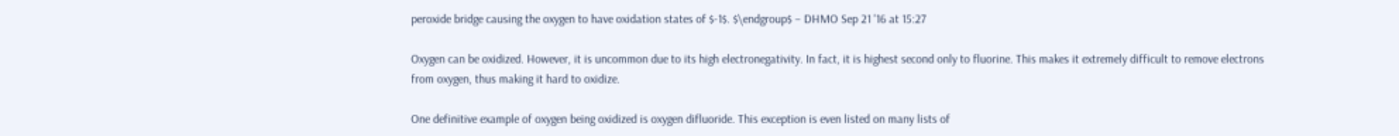peroxide bridge causing the oxygen to have oxidation states of $-1$. $\endgroup$ – DHMO Sep 21 '16 at 15:27

Oxygen can be oxidized. However, it is uncommon due to its high electronegativity. In fact, it is highest second only to fluorine. This makes it extremely difficult to remove electrons from oxygen, thus making it hard to oxidize.

One definitive example of oxygen being oxidized is oxygen difluoride. This exception is even listed on many lists of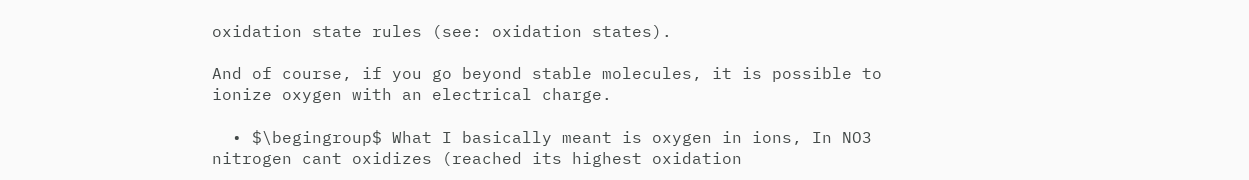oxidation state rules (see: oxidation states).

And of course, if you go beyond stable molecules, it is possible to ionize oxygen with an electrical charge.

  • $\begingroup$ What I basically meant is oxygen in ions, In NO3 nitrogen cant oxidizes (reached its highest oxidation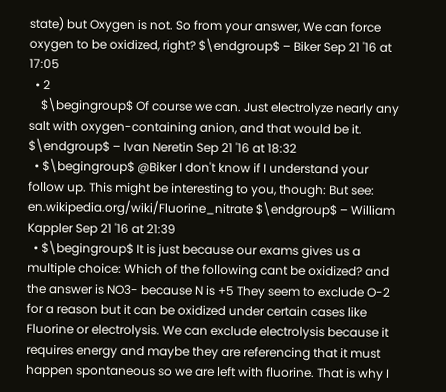state) but Oxygen is not. So from your answer, We can force oxygen to be oxidized, right? $\endgroup$ – Biker Sep 21 '16 at 17:05
  • 2
    $\begingroup$ Of course we can. Just electrolyze nearly any salt with oxygen-containing anion, and that would be it. $\endgroup$ – Ivan Neretin Sep 21 '16 at 18:32
  • $\begingroup$ @Biker I don't know if I understand your follow up. This might be interesting to you, though: But see: en.wikipedia.org/wiki/Fluorine_nitrate $\endgroup$ – William Kappler Sep 21 '16 at 21:39
  • $\begingroup$ It is just because our exams gives us a multiple choice: Which of the following cant be oxidized? and the answer is NO3- because N is +5 They seem to exclude O-2 for a reason but it can be oxidized under certain cases like Fluorine or electrolysis. We can exclude electrolysis because it requires energy and maybe they are referencing that it must happen spontaneous so we are left with fluorine. That is why I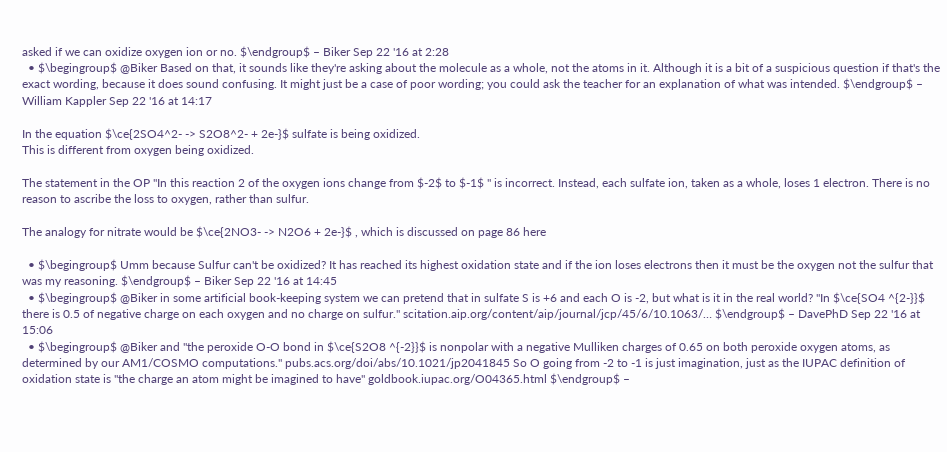asked if we can oxidize oxygen ion or no. $\endgroup$ – Biker Sep 22 '16 at 2:28
  • $\begingroup$ @Biker Based on that, it sounds like they're asking about the molecule as a whole, not the atoms in it. Although it is a bit of a suspicious question if that's the exact wording, because it does sound confusing. It might just be a case of poor wording; you could ask the teacher for an explanation of what was intended. $\endgroup$ – William Kappler Sep 22 '16 at 14:17

In the equation $\ce{2SO4^2- -> S2O8^2- + 2e-}$ sulfate is being oxidized.
This is different from oxygen being oxidized.

The statement in the OP "In this reaction 2 of the oxygen ions change from $-2$ to $-1$ " is incorrect. Instead, each sulfate ion, taken as a whole, loses 1 electron. There is no reason to ascribe the loss to oxygen, rather than sulfur.

The analogy for nitrate would be $\ce{2NO3- -> N2O6 + 2e-}$ , which is discussed on page 86 here

  • $\begingroup$ Umm because Sulfur can't be oxidized? It has reached its highest oxidation state and if the ion loses electrons then it must be the oxygen not the sulfur that was my reasoning. $\endgroup$ – Biker Sep 22 '16 at 14:45
  • $\begingroup$ @Biker in some artificial book-keeping system we can pretend that in sulfate S is +6 and each O is -2, but what is it in the real world? "In $\ce{SO4 ^{2-}}$ there is 0.5 of negative charge on each oxygen and no charge on sulfur." scitation.aip.org/content/aip/journal/jcp/45/6/10.1063/… $\endgroup$ – DavePhD Sep 22 '16 at 15:06
  • $\begingroup$ @Biker and "the peroxide O-O bond in $\ce{S2O8 ^{-2}}$ is nonpolar with a negative Mulliken charges of 0.65 on both peroxide oxygen atoms, as determined by our AM1/COSMO computations." pubs.acs.org/doi/abs/10.1021/jp2041845 So O going from -2 to -1 is just imagination, just as the IUPAC definition of oxidation state is "the charge an atom might be imagined to have" goldbook.iupac.org/O04365.html $\endgroup$ –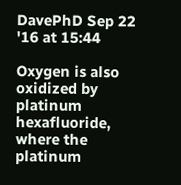DavePhD Sep 22 '16 at 15:44

Oxygen is also oxidized by platinum hexafluoride, where the platinum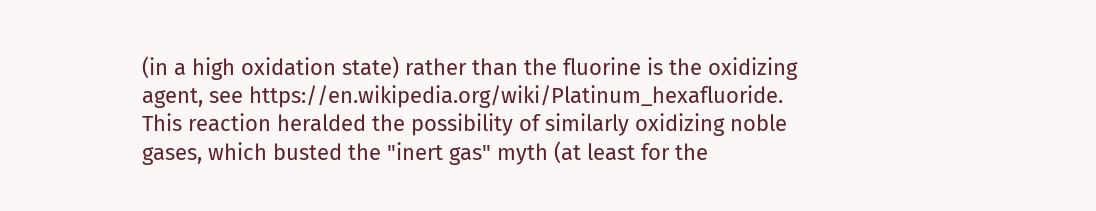(in a high oxidation state) rather than the fluorine is the oxidizing agent, see https://en.wikipedia.org/wiki/Platinum_hexafluoride. This reaction heralded the possibility of similarly oxidizing noble gases, which busted the "inert gas" myth (at least for the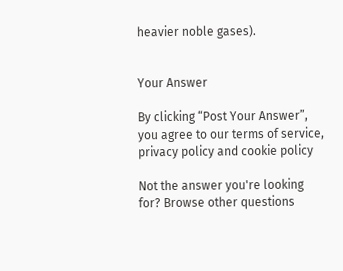heavier noble gases).


Your Answer

By clicking “Post Your Answer”, you agree to our terms of service, privacy policy and cookie policy

Not the answer you're looking for? Browse other questions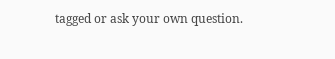tagged or ask your own question.